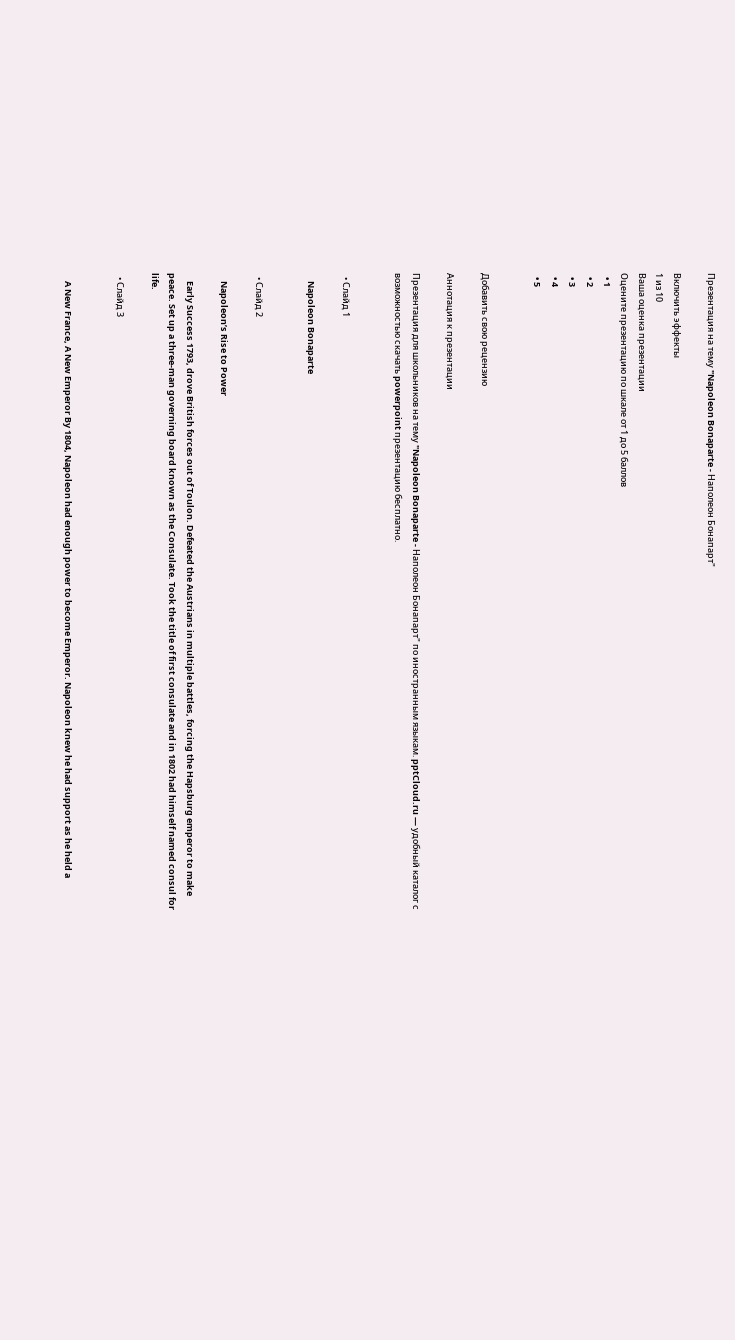Презентация на тему "Napoleon Bonaparte - Наполеон Бонапарт"

Включить эффекты
1 из 10
Ваша оценка презентации
Оцените презентацию по шкале от 1 до 5 баллов
  • 1
  • 2
  • 3
  • 4
  • 5


Добавить свою рецензию

Аннотация к презентации

Презентация для школьников на тему "Napoleon Bonaparte - Наполеон Бонапарт" по иностранным языкам. pptCloud.ru — удобный каталог с возможностью скачать powerpoint презентацию бесплатно.


  • Слайд 1

    Napoleon Bonaparte


  • Слайд 2

    Napoleon’s Rise to Power

    Early Success 1793, drove British forces out of Toulon. Defeated the Austrians in multiple battles, forcing the Hapsburg emperor to make peace. Set up a three-man governing board known as the Consulate. Took the title of first consulate and in 1802 had himself named consul for life.

  • Слайд 3


    A New France, A New Emperor By 1804, Napoleon had enough power to become Emperor. Napoleon knew he had support as he held a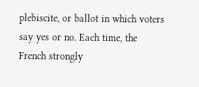plebiscite, or ballot in which voters say yes or no. Each time, the French strongly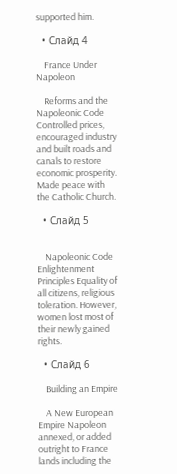supported him.

  • Слайд 4

    France Under Napoleon

    Reforms and the Napoleonic Code Controlled prices, encouraged industry and built roads and canals to restore economic prosperity. Made peace with the Catholic Church.

  • Слайд 5


    Napoleonic Code Enlightenment Principles Equality of all citizens, religious toleration. However, women lost most of their newly gained rights.

  • Слайд 6

    Building an Empire

    A New European Empire Napoleon annexed, or added outright to France lands including the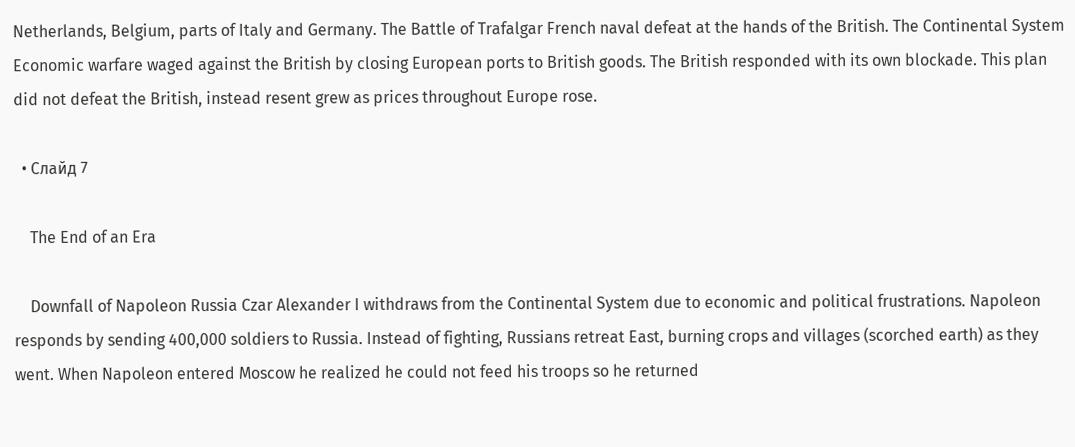Netherlands, Belgium, parts of Italy and Germany. The Battle of Trafalgar French naval defeat at the hands of the British. The Continental System Economic warfare waged against the British by closing European ports to British goods. The British responded with its own blockade. This plan did not defeat the British, instead resent grew as prices throughout Europe rose.

  • Слайд 7

    The End of an Era

    Downfall of Napoleon Russia Czar Alexander I withdraws from the Continental System due to economic and political frustrations. Napoleon responds by sending 400,000 soldiers to Russia. Instead of fighting, Russians retreat East, burning crops and villages (scorched earth) as they went. When Napoleon entered Moscow he realized he could not feed his troops so he returned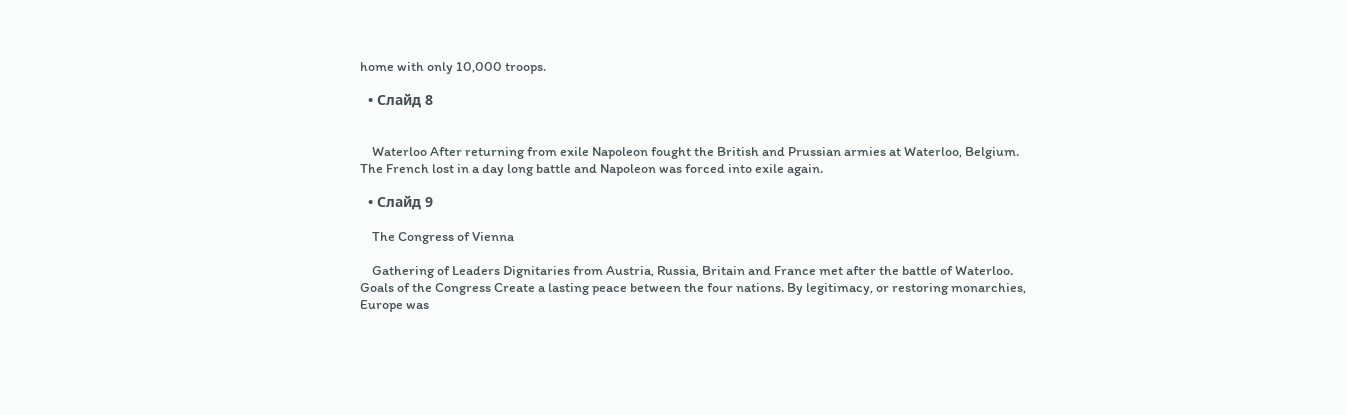home with only 10,000 troops.

  • Слайд 8


    Waterloo After returning from exile Napoleon fought the British and Prussian armies at Waterloo, Belgium. The French lost in a day long battle and Napoleon was forced into exile again.

  • Слайд 9

    The Congress of Vienna

    Gathering of Leaders Dignitaries from Austria, Russia, Britain and France met after the battle of Waterloo. Goals of the Congress Create a lasting peace between the four nations. By legitimacy, or restoring monarchies, Europe was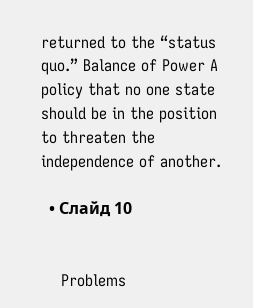returned to the “status quo.” Balance of Power A policy that no one state should be in the position to threaten the independence of another.

  • Слайд 10


    Problems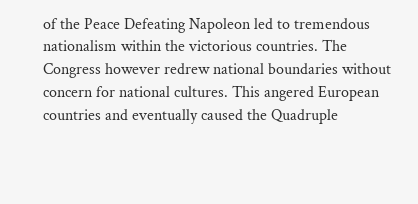of the Peace Defeating Napoleon led to tremendous nationalism within the victorious countries. The Congress however redrew national boundaries without concern for national cultures. This angered European countries and eventually caused the Quadruple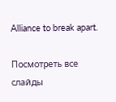Alliance to break apart.

Посмотреть все слайды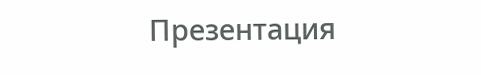Презентация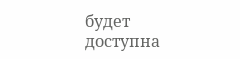будет доступна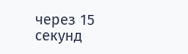через 15 секунд